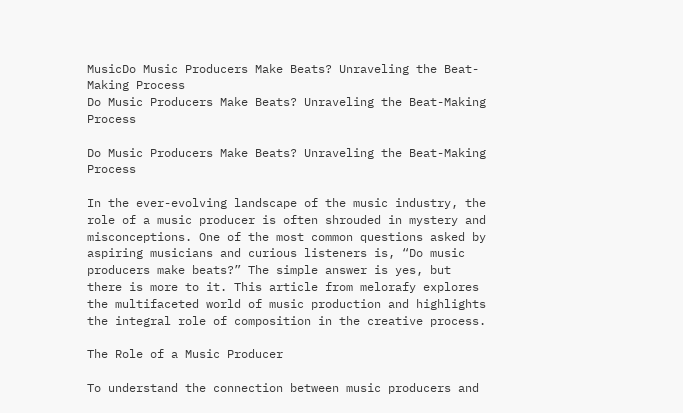MusicDo Music Producers Make Beats? Unraveling the Beat-Making Process
Do Music Producers Make Beats? Unraveling the Beat-Making Process

Do Music Producers Make Beats? Unraveling the Beat-Making Process

In the ever-evolving landscape of the music industry, the role of a music producer is often shrouded in mystery and misconceptions. One of the most common questions asked by aspiring musicians and curious listeners is, “Do music producers make beats?” The simple answer is yes, but there is more to it. This article from melorafy explores the multifaceted world of music production and highlights the integral role of composition in the creative process.

The Role of a Music Producer

To understand the connection between music producers and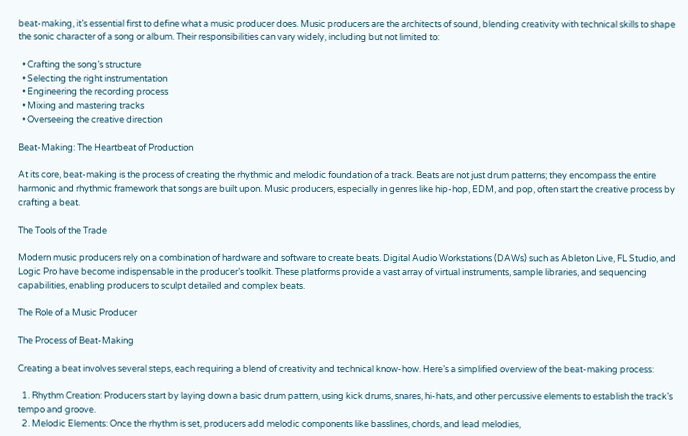beat-making, it’s essential first to define what a music producer does. Music producers are the architects of sound, blending creativity with technical skills to shape the sonic character of a song or album. Their responsibilities can vary widely, including but not limited to:

  • Crafting the song’s structure
  • Selecting the right instrumentation
  • Engineering the recording process
  • Mixing and mastering tracks
  • Overseeing the creative direction

Beat-Making: The Heartbeat of Production

At its core, beat-making is the process of creating the rhythmic and melodic foundation of a track. Beats are not just drum patterns; they encompass the entire harmonic and rhythmic framework that songs are built upon. Music producers, especially in genres like hip-hop, EDM, and pop, often start the creative process by crafting a beat.

The Tools of the Trade

Modern music producers rely on a combination of hardware and software to create beats. Digital Audio Workstations (DAWs) such as Ableton Live, FL Studio, and Logic Pro have become indispensable in the producer’s toolkit. These platforms provide a vast array of virtual instruments, sample libraries, and sequencing capabilities, enabling producers to sculpt detailed and complex beats.

The Role of a Music Producer

The Process of Beat-Making

Creating a beat involves several steps, each requiring a blend of creativity and technical know-how. Here’s a simplified overview of the beat-making process:

  1. Rhythm Creation: Producers start by laying down a basic drum pattern, using kick drums, snares, hi-hats, and other percussive elements to establish the track’s tempo and groove.
  2. Melodic Elements: Once the rhythm is set, producers add melodic components like basslines, chords, and lead melodies,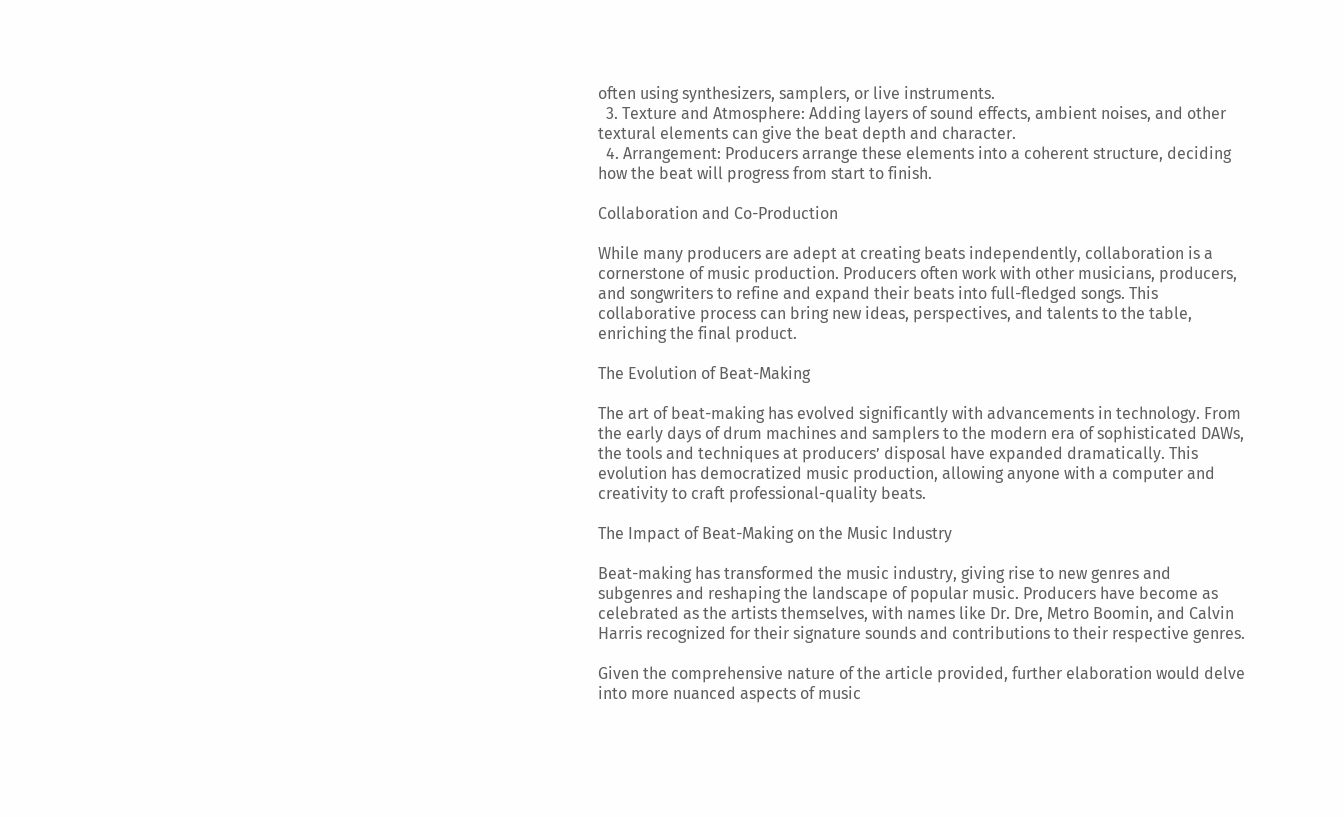often using synthesizers, samplers, or live instruments.
  3. Texture and Atmosphere: Adding layers of sound effects, ambient noises, and other textural elements can give the beat depth and character.
  4. Arrangement: Producers arrange these elements into a coherent structure, deciding how the beat will progress from start to finish.

Collaboration and Co-Production

While many producers are adept at creating beats independently, collaboration is a cornerstone of music production. Producers often work with other musicians, producers, and songwriters to refine and expand their beats into full-fledged songs. This collaborative process can bring new ideas, perspectives, and talents to the table, enriching the final product.

The Evolution of Beat-Making

The art of beat-making has evolved significantly with advancements in technology. From the early days of drum machines and samplers to the modern era of sophisticated DAWs, the tools and techniques at producers’ disposal have expanded dramatically. This evolution has democratized music production, allowing anyone with a computer and creativity to craft professional-quality beats.

The Impact of Beat-Making on the Music Industry

Beat-making has transformed the music industry, giving rise to new genres and subgenres and reshaping the landscape of popular music. Producers have become as celebrated as the artists themselves, with names like Dr. Dre, Metro Boomin, and Calvin Harris recognized for their signature sounds and contributions to their respective genres.

Given the comprehensive nature of the article provided, further elaboration would delve into more nuanced aspects of music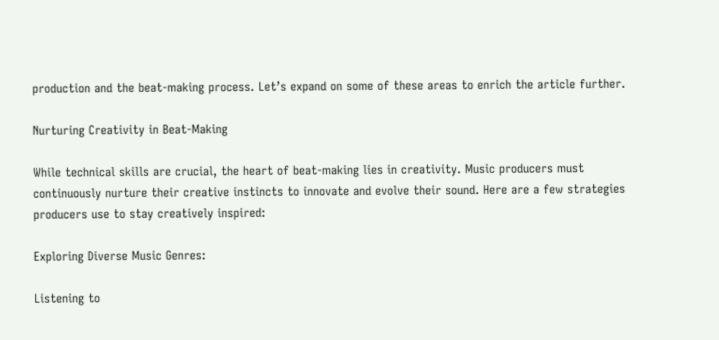production and the beat-making process. Let’s expand on some of these areas to enrich the article further.

Nurturing Creativity in Beat-Making

While technical skills are crucial, the heart of beat-making lies in creativity. Music producers must continuously nurture their creative instincts to innovate and evolve their sound. Here are a few strategies producers use to stay creatively inspired:

Exploring Diverse Music Genres:

Listening to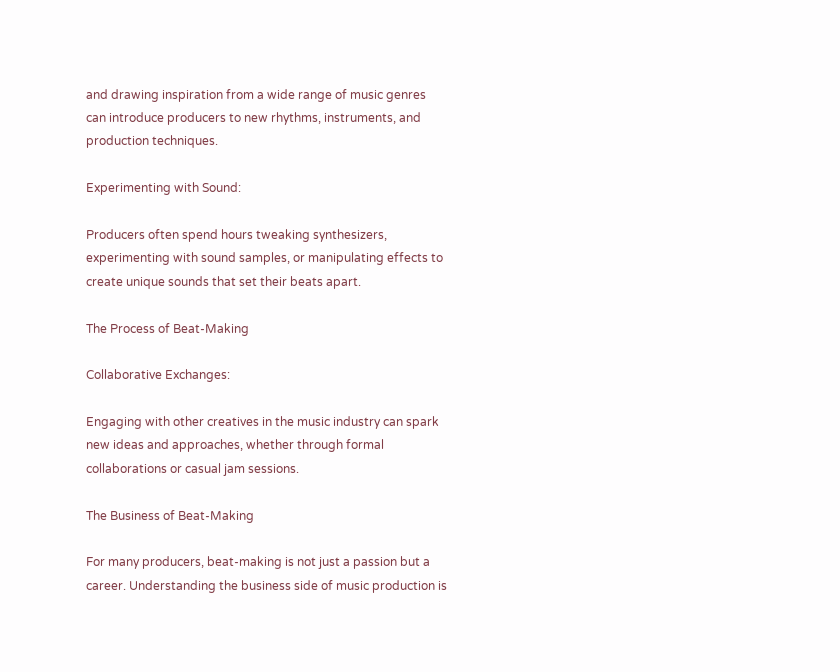and drawing inspiration from a wide range of music genres can introduce producers to new rhythms, instruments, and production techniques.

Experimenting with Sound:

Producers often spend hours tweaking synthesizers, experimenting with sound samples, or manipulating effects to create unique sounds that set their beats apart.

The Process of Beat-Making

Collaborative Exchanges:

Engaging with other creatives in the music industry can spark new ideas and approaches, whether through formal collaborations or casual jam sessions.

The Business of Beat-Making

For many producers, beat-making is not just a passion but a career. Understanding the business side of music production is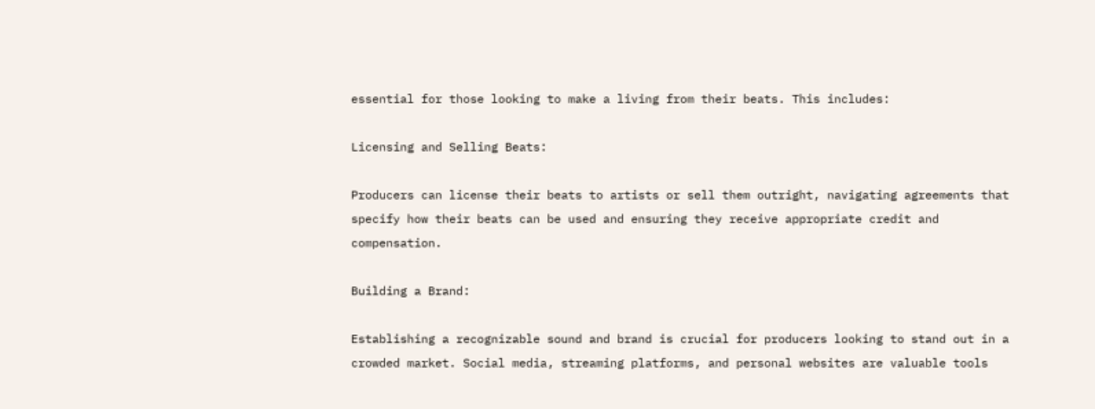essential for those looking to make a living from their beats. This includes:

Licensing and Selling Beats:

Producers can license their beats to artists or sell them outright, navigating agreements that specify how their beats can be used and ensuring they receive appropriate credit and compensation.

Building a Brand:

Establishing a recognizable sound and brand is crucial for producers looking to stand out in a crowded market. Social media, streaming platforms, and personal websites are valuable tools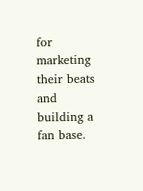for marketing their beats and building a fan base.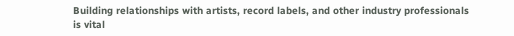Building relationships with artists, record labels, and other industry professionals is vital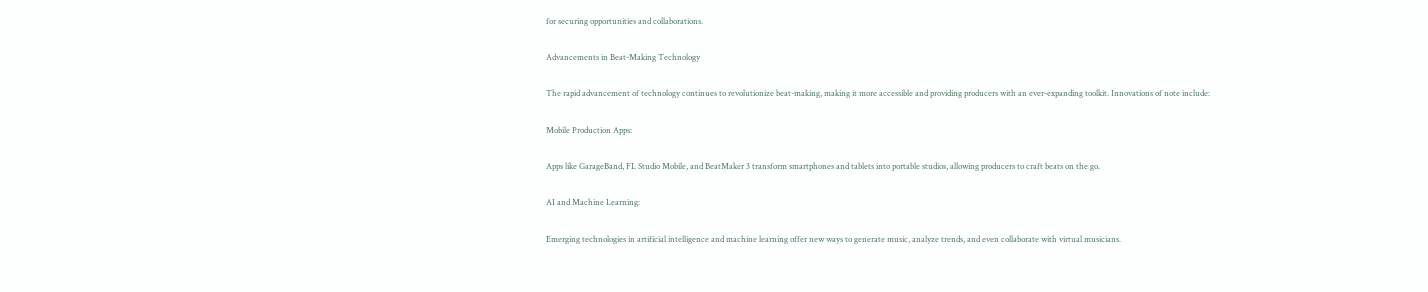for securing opportunities and collaborations.

Advancements in Beat-Making Technology

The rapid advancement of technology continues to revolutionize beat-making, making it more accessible and providing producers with an ever-expanding toolkit. Innovations of note include:

Mobile Production Apps:

Apps like GarageBand, FL Studio Mobile, and BeatMaker 3 transform smartphones and tablets into portable studios, allowing producers to craft beats on the go.

AI and Machine Learning:

Emerging technologies in artificial intelligence and machine learning offer new ways to generate music, analyze trends, and even collaborate with virtual musicians.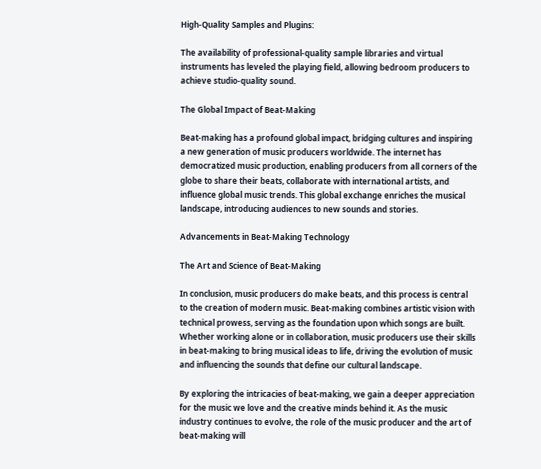High-Quality Samples and Plugins:

The availability of professional-quality sample libraries and virtual instruments has leveled the playing field, allowing bedroom producers to achieve studio-quality sound.

The Global Impact of Beat-Making

Beat-making has a profound global impact, bridging cultures and inspiring a new generation of music producers worldwide. The internet has democratized music production, enabling producers from all corners of the globe to share their beats, collaborate with international artists, and influence global music trends. This global exchange enriches the musical landscape, introducing audiences to new sounds and stories.

Advancements in Beat-Making Technology

The Art and Science of Beat-Making

In conclusion, music producers do make beats, and this process is central to the creation of modern music. Beat-making combines artistic vision with technical prowess, serving as the foundation upon which songs are built. Whether working alone or in collaboration, music producers use their skills in beat-making to bring musical ideas to life, driving the evolution of music and influencing the sounds that define our cultural landscape.

By exploring the intricacies of beat-making, we gain a deeper appreciation for the music we love and the creative minds behind it. As the music industry continues to evolve, the role of the music producer and the art of beat-making will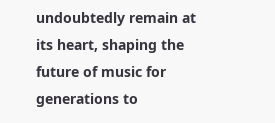undoubtedly remain at its heart, shaping the future of music for generations to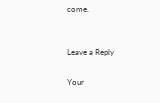come.


Leave a Reply

Your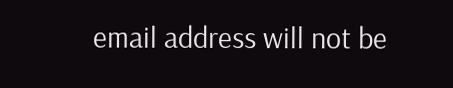email address will not be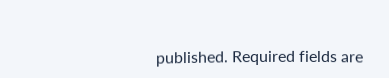published. Required fields are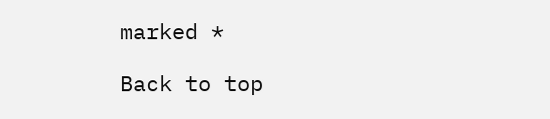marked *

Back to top